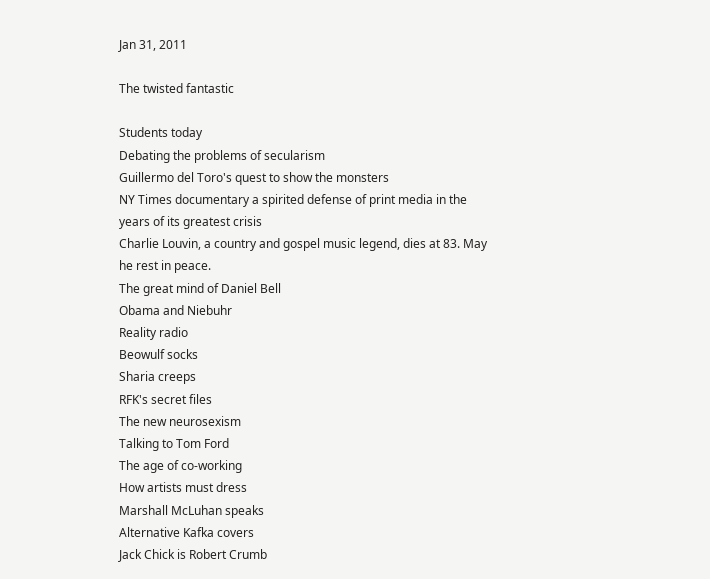Jan 31, 2011

The twisted fantastic

Students today
Debating the problems of secularism
Guillermo del Toro's quest to show the monsters
NY Times documentary a spirited defense of print media in the years of its greatest crisis
Charlie Louvin, a country and gospel music legend, dies at 83. May he rest in peace.
The great mind of Daniel Bell
Obama and Niebuhr
Reality radio
Beowulf socks
Sharia creeps
RFK's secret files
The new neurosexism
Talking to Tom Ford
The age of co-working
How artists must dress
Marshall McLuhan speaks
Alternative Kafka covers
Jack Chick is Robert Crumb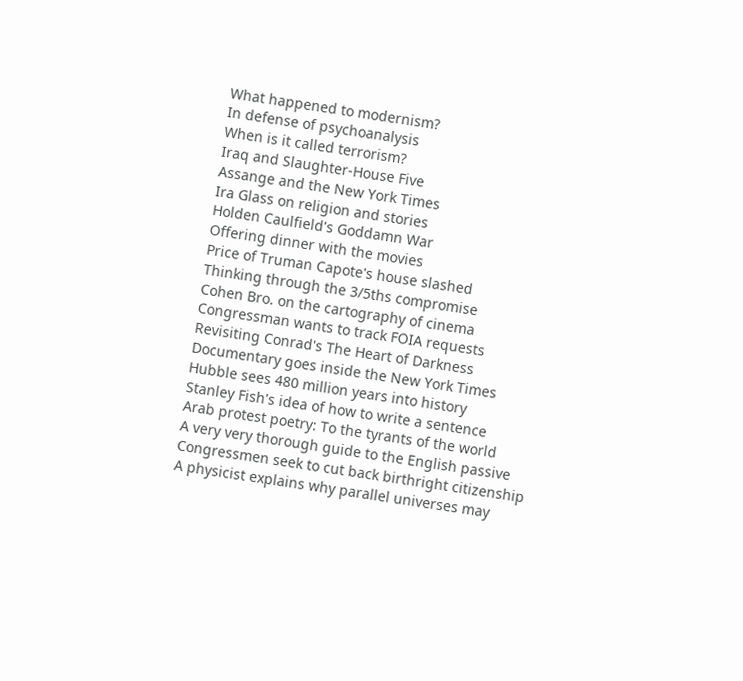What happened to modernism?
In defense of psychoanalysis
When is it called terrorism?
Iraq and Slaughter-House Five
Assange and the New York Times
Ira Glass on religion and stories
Holden Caulfield's Goddamn War
Offering dinner with the movies
Price of Truman Capote's house slashed
Thinking through the 3/5ths compromise
Cohen Bro. on the cartography of cinema
Congressman wants to track FOIA requests
Revisiting Conrad's The Heart of Darkness
Documentary goes inside the New York Times
Hubble sees 480 million years into history
Stanley Fish's idea of how to write a sentence
Arab protest poetry: To the tyrants of the world
A very very thorough guide to the English passive
Congressmen seek to cut back birthright citizenship
A physicist explains why parallel universes may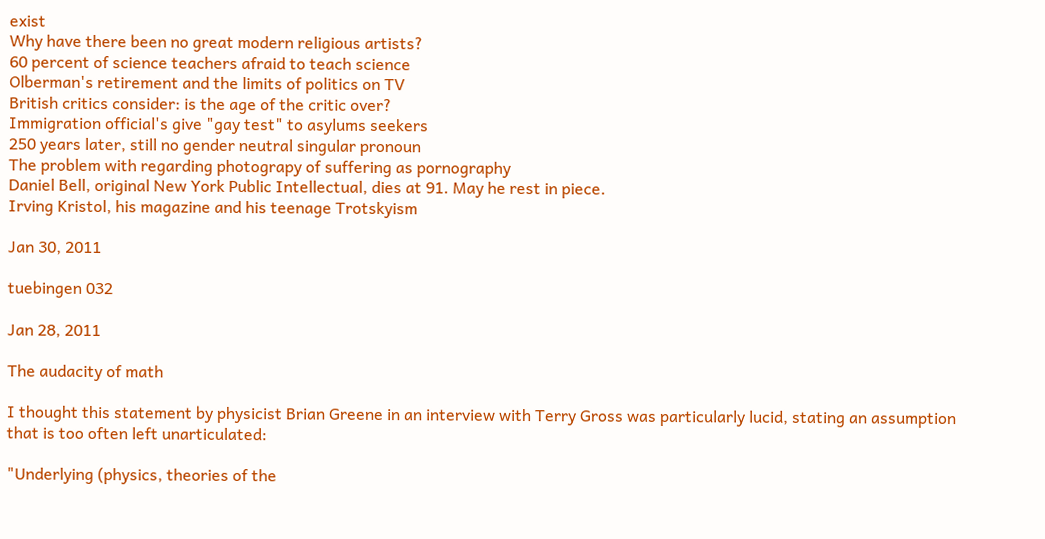exist
Why have there been no great modern religious artists?
60 percent of science teachers afraid to teach science
Olberman's retirement and the limits of politics on TV
British critics consider: is the age of the critic over?
Immigration official's give "gay test" to asylums seekers
250 years later, still no gender neutral singular pronoun
The problem with regarding photograpy of suffering as pornography
Daniel Bell, original New York Public Intellectual, dies at 91. May he rest in piece.
Irving Kristol, his magazine and his teenage Trotskyism

Jan 30, 2011

tuebingen 032

Jan 28, 2011

The audacity of math

I thought this statement by physicist Brian Greene in an interview with Terry Gross was particularly lucid, stating an assumption that is too often left unarticulated:

"Underlying (physics, theories of the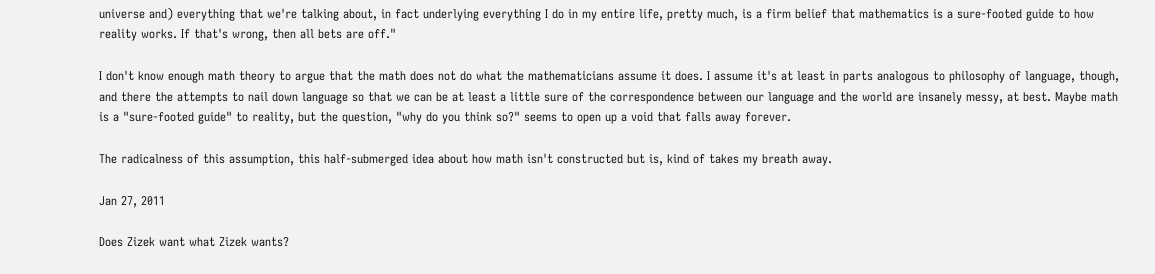universe and) everything that we're talking about, in fact underlying everything I do in my entire life, pretty much, is a firm belief that mathematics is a sure-footed guide to how reality works. If that's wrong, then all bets are off."

I don't know enough math theory to argue that the math does not do what the mathematicians assume it does. I assume it's at least in parts analogous to philosophy of language, though, and there the attempts to nail down language so that we can be at least a little sure of the correspondence between our language and the world are insanely messy, at best. Maybe math is a "sure-footed guide" to reality, but the question, "why do you think so?" seems to open up a void that falls away forever.

The radicalness of this assumption, this half-submerged idea about how math isn't constructed but is, kind of takes my breath away.

Jan 27, 2011

Does Zizek want what Zizek wants?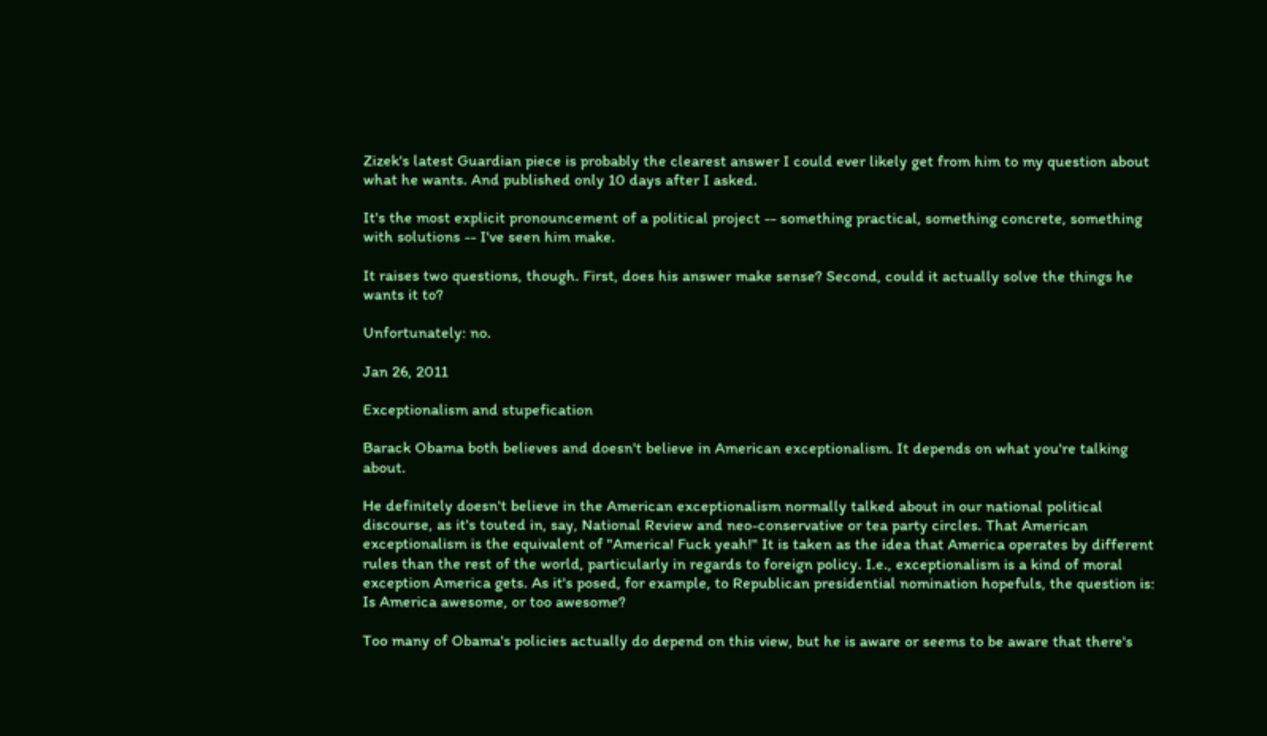Zizek's latest Guardian piece is probably the clearest answer I could ever likely get from him to my question about what he wants. And published only 10 days after I asked.

It's the most explicit pronouncement of a political project -- something practical, something concrete, something with solutions -- I've seen him make.

It raises two questions, though. First, does his answer make sense? Second, could it actually solve the things he wants it to?

Unfortunately: no.

Jan 26, 2011

Exceptionalism and stupefication

Barack Obama both believes and doesn't believe in American exceptionalism. It depends on what you're talking about.

He definitely doesn't believe in the American exceptionalism normally talked about in our national political discourse, as it's touted in, say, National Review and neo-conservative or tea party circles. That American exceptionalism is the equivalent of "America! Fuck yeah!" It is taken as the idea that America operates by different rules than the rest of the world, particularly in regards to foreign policy. I.e., exceptionalism is a kind of moral exception America gets. As it's posed, for example, to Republican presidential nomination hopefuls, the question is: Is America awesome, or too awesome?

Too many of Obama's policies actually do depend on this view, but he is aware or seems to be aware that there's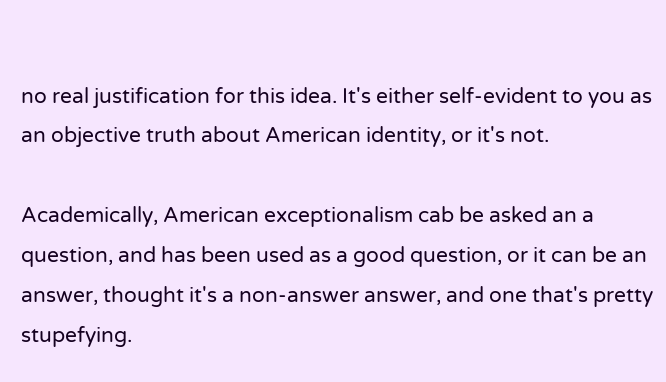no real justification for this idea. It's either self-evident to you as an objective truth about American identity, or it's not.

Academically, American exceptionalism cab be asked an a question, and has been used as a good question, or it can be an answer, thought it's a non-answer answer, and one that's pretty stupefying.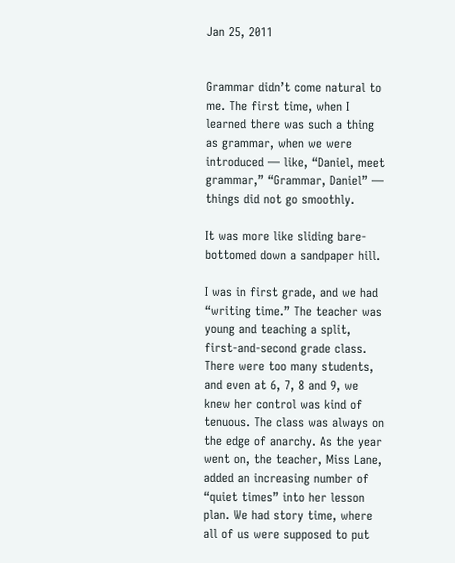Jan 25, 2011


Grammar didn’t come natural to me. The first time, when I learned there was such a thing as grammar, when we were introduced — like, “Daniel, meet grammar,” “Grammar, Daniel” — things did not go smoothly.

It was more like sliding bare-bottomed down a sandpaper hill.

I was in first grade, and we had “writing time.” The teacher was young and teaching a split, first-and-second grade class. There were too many students, and even at 6, 7, 8 and 9, we knew her control was kind of tenuous. The class was always on the edge of anarchy. As the year went on, the teacher, Miss Lane, added an increasing number of “quiet times” into her lesson plan. We had story time, where all of us were supposed to put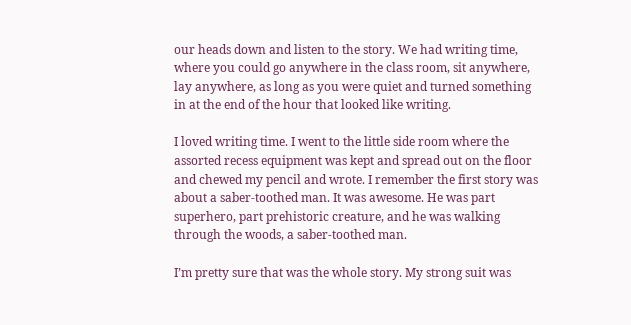our heads down and listen to the story. We had writing time, where you could go anywhere in the class room, sit anywhere, lay anywhere, as long as you were quiet and turned something in at the end of the hour that looked like writing.

I loved writing time. I went to the little side room where the assorted recess equipment was kept and spread out on the floor and chewed my pencil and wrote. I remember the first story was about a saber-toothed man. It was awesome. He was part superhero, part prehistoric creature, and he was walking through the woods, a saber-toothed man.

I’m pretty sure that was the whole story. My strong suit was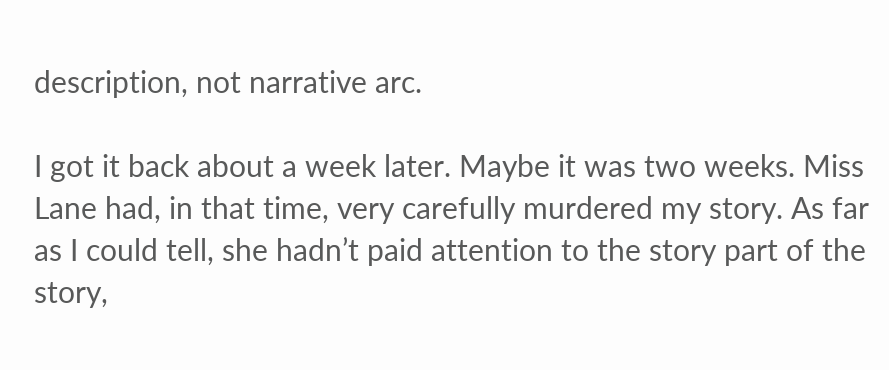description, not narrative arc.

I got it back about a week later. Maybe it was two weeks. Miss Lane had, in that time, very carefully murdered my story. As far as I could tell, she hadn’t paid attention to the story part of the story,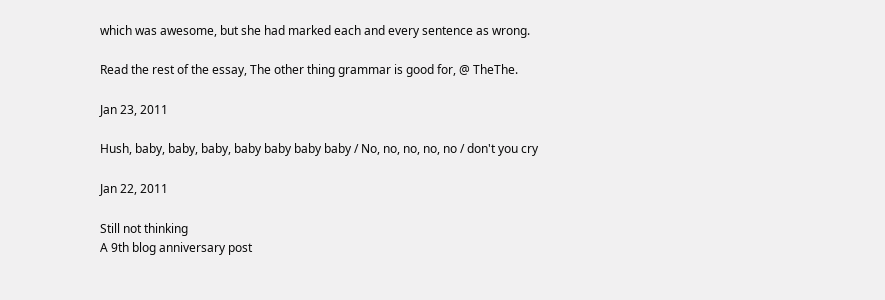which was awesome, but she had marked each and every sentence as wrong.

Read the rest of the essay, The other thing grammar is good for, @ TheThe.

Jan 23, 2011

Hush, baby, baby, baby, baby baby baby baby / No, no, no, no, no / don't you cry

Jan 22, 2011

Still not thinking
A 9th blog anniversary post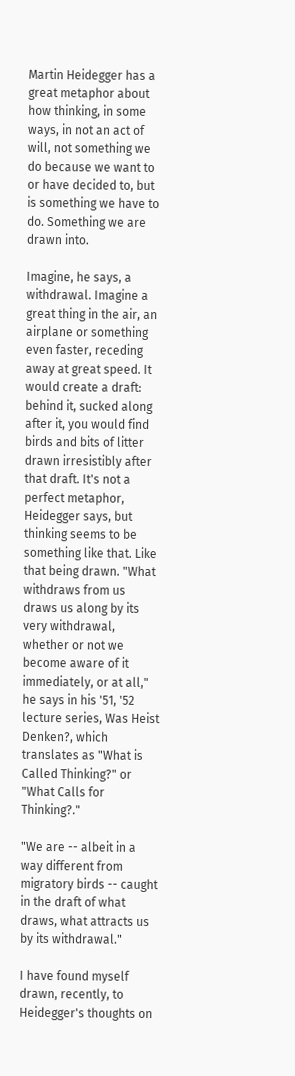Martin Heidegger has a great metaphor about how thinking, in some ways, in not an act of will, not something we do because we want to or have decided to, but is something we have to do. Something we are drawn into.

Imagine, he says, a withdrawal. Imagine a great thing in the air, an airplane or something even faster, receding away at great speed. It would create a draft: behind it, sucked along after it, you would find birds and bits of litter drawn irresistibly after that draft. It's not a perfect metaphor, Heidegger says, but thinking seems to be something like that. Like that being drawn. "What withdraws from us draws us along by its very withdrawal, whether or not we become aware of it immediately, or at all," he says in his '51, '52 lecture series, Was Heist Denken?, which translates as "What is Called Thinking?" or "What Calls for Thinking?."

"We are -- albeit in a way different from migratory birds -- caught in the draft of what draws, what attracts us by its withdrawal."

I have found myself drawn, recently, to Heidegger's thoughts on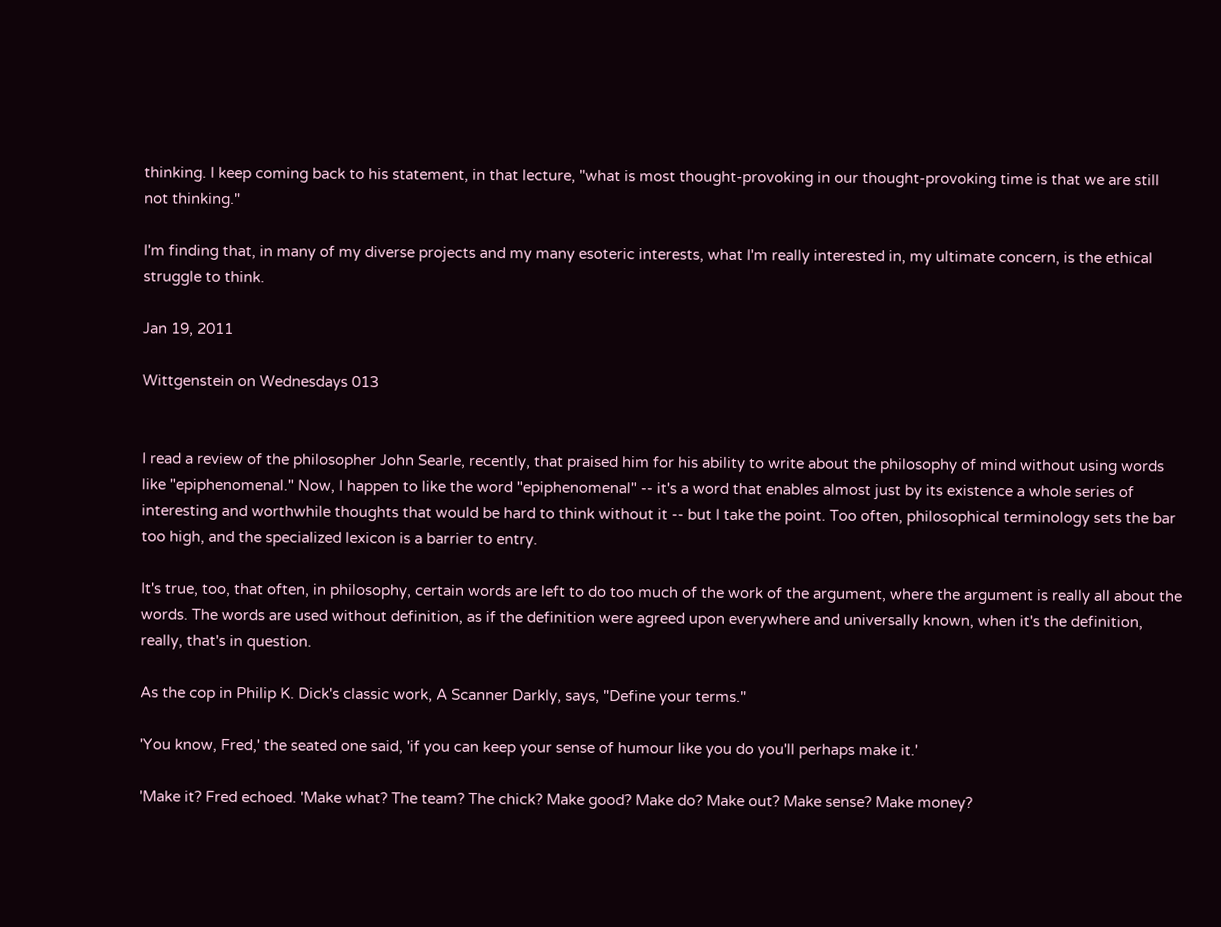thinking. I keep coming back to his statement, in that lecture, "what is most thought-provoking in our thought-provoking time is that we are still not thinking."

I'm finding that, in many of my diverse projects and my many esoteric interests, what I'm really interested in, my ultimate concern, is the ethical struggle to think.

Jan 19, 2011

Wittgenstein on Wednesdays 013


I read a review of the philosopher John Searle, recently, that praised him for his ability to write about the philosophy of mind without using words like "epiphenomenal." Now, I happen to like the word "epiphenomenal" -- it's a word that enables almost just by its existence a whole series of interesting and worthwhile thoughts that would be hard to think without it -- but I take the point. Too often, philosophical terminology sets the bar too high, and the specialized lexicon is a barrier to entry.

It's true, too, that often, in philosophy, certain words are left to do too much of the work of the argument, where the argument is really all about the words. The words are used without definition, as if the definition were agreed upon everywhere and universally known, when it's the definition, really, that's in question.

As the cop in Philip K. Dick's classic work, A Scanner Darkly, says, "Define your terms."

'You know, Fred,' the seated one said, 'if you can keep your sense of humour like you do you'll perhaps make it.'

'Make it? Fred echoed. 'Make what? The team? The chick? Make good? Make do? Make out? Make sense? Make money?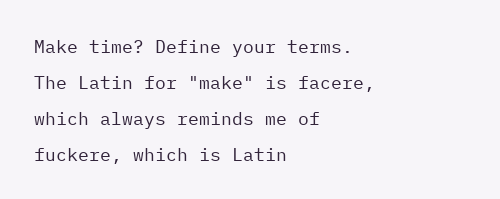Make time? Define your terms. The Latin for "make" is facere, which always reminds me of fuckere, which is Latin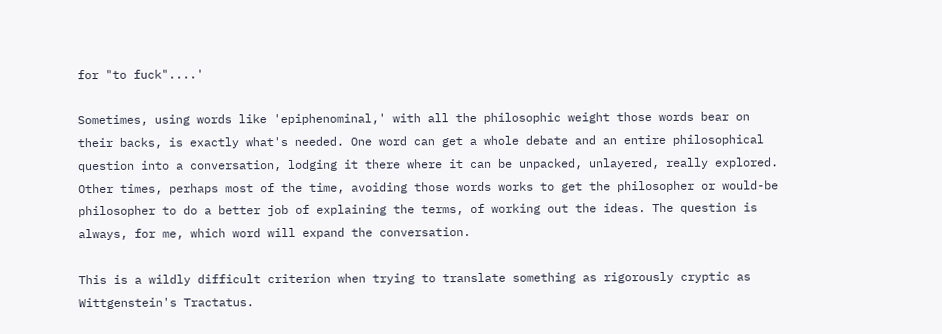for "to fuck"....'

Sometimes, using words like 'epiphenominal,' with all the philosophic weight those words bear on their backs, is exactly what's needed. One word can get a whole debate and an entire philosophical question into a conversation, lodging it there where it can be unpacked, unlayered, really explored. Other times, perhaps most of the time, avoiding those words works to get the philosopher or would-be philosopher to do a better job of explaining the terms, of working out the ideas. The question is always, for me, which word will expand the conversation.

This is a wildly difficult criterion when trying to translate something as rigorously cryptic as Wittgenstein's Tractatus.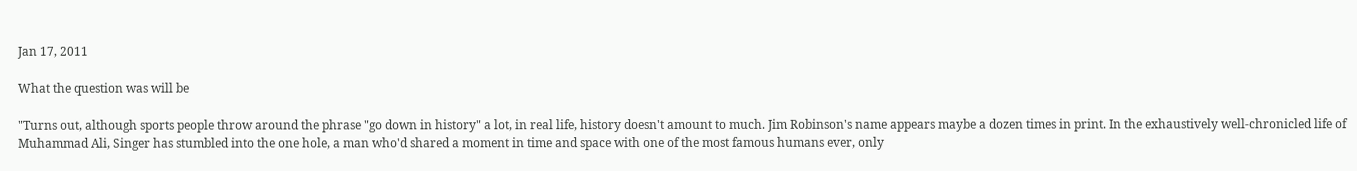Jan 17, 2011

What the question was will be

"Turns out, although sports people throw around the phrase "go down in history" a lot, in real life, history doesn't amount to much. Jim Robinson's name appears maybe a dozen times in print. In the exhaustively well-chronicled life of Muhammad Ali, Singer has stumbled into the one hole, a man who'd shared a moment in time and space with one of the most famous humans ever, only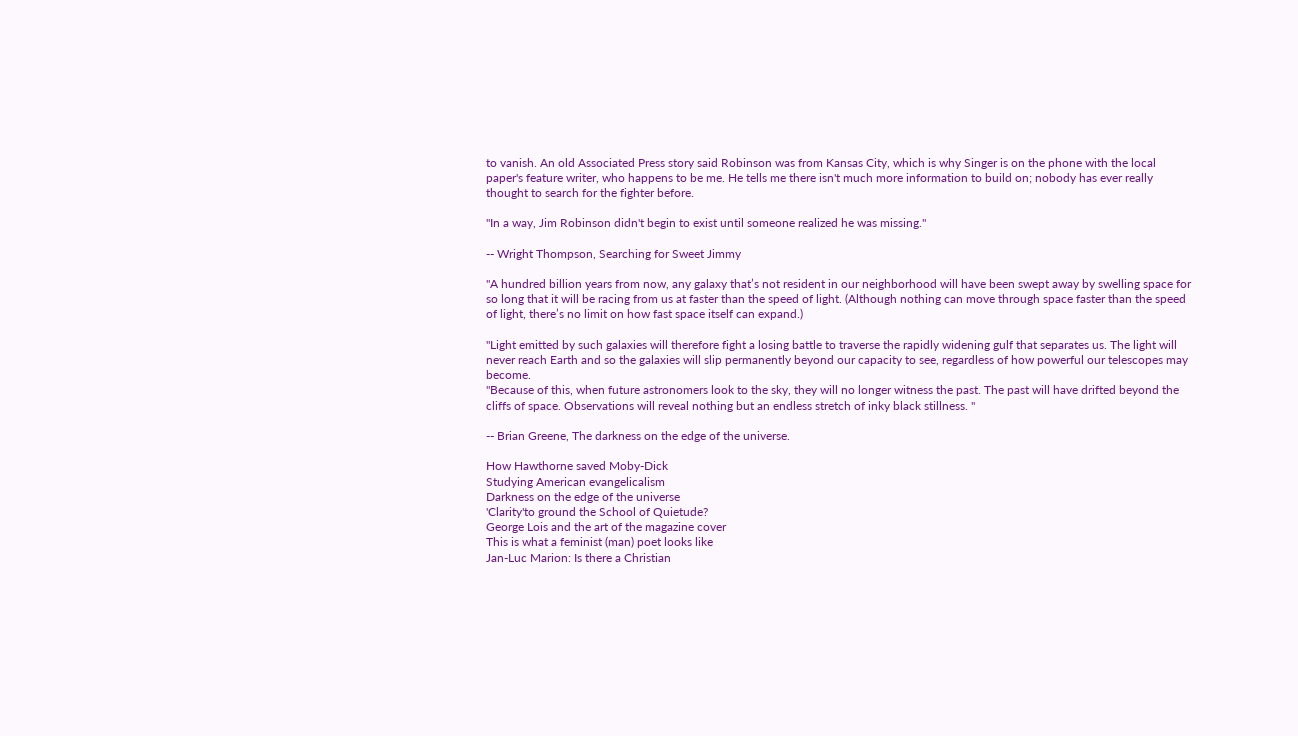to vanish. An old Associated Press story said Robinson was from Kansas City, which is why Singer is on the phone with the local paper's feature writer, who happens to be me. He tells me there isn't much more information to build on; nobody has ever really thought to search for the fighter before.

"In a way, Jim Robinson didn't begin to exist until someone realized he was missing."

-- Wright Thompson, Searching for Sweet Jimmy

"A hundred billion years from now, any galaxy that’s not resident in our neighborhood will have been swept away by swelling space for so long that it will be racing from us at faster than the speed of light. (Although nothing can move through space faster than the speed of light, there’s no limit on how fast space itself can expand.)

"Light emitted by such galaxies will therefore fight a losing battle to traverse the rapidly widening gulf that separates us. The light will never reach Earth and so the galaxies will slip permanently beyond our capacity to see, regardless of how powerful our telescopes may become.
"Because of this, when future astronomers look to the sky, they will no longer witness the past. The past will have drifted beyond the cliffs of space. Observations will reveal nothing but an endless stretch of inky black stillness. "

-- Brian Greene, The darkness on the edge of the universe.

How Hawthorne saved Moby-Dick
Studying American evangelicalism
Darkness on the edge of the universe
'Clarity'to ground the School of Quietude?
George Lois and the art of the magazine cover
This is what a feminist (man) poet looks like
Jan-Luc Marion: Is there a Christian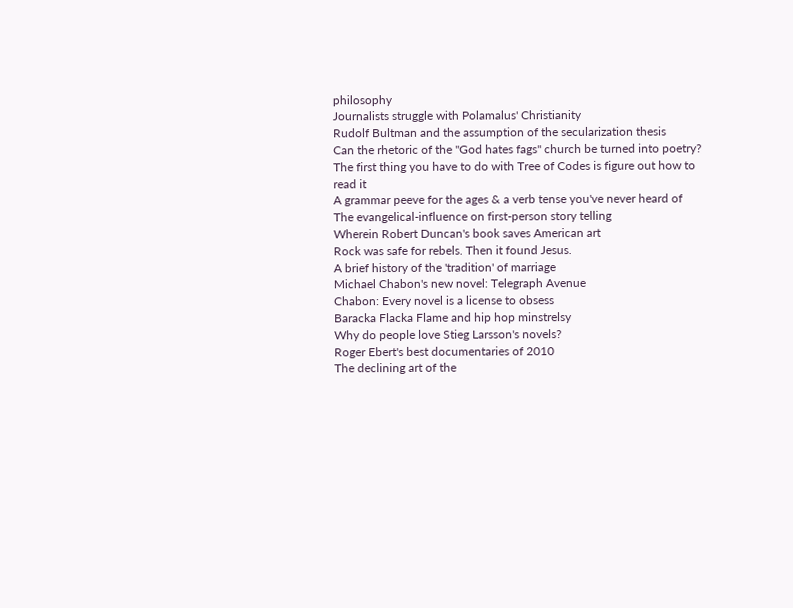philosophy
Journalists struggle with Polamalus' Christianity
Rudolf Bultman and the assumption of the secularization thesis
Can the rhetoric of the "God hates fags" church be turned into poetry?
The first thing you have to do with Tree of Codes is figure out how to read it
A grammar peeve for the ages & a verb tense you've never heard of
The evangelical-influence on first-person story telling
Wherein Robert Duncan's book saves American art
Rock was safe for rebels. Then it found Jesus.
A brief history of the 'tradition' of marriage
Michael Chabon's new novel: Telegraph Avenue
Chabon: Every novel is a license to obsess
Baracka Flacka Flame and hip hop minstrelsy
Why do people love Stieg Larsson's novels?
Roger Ebert's best documentaries of 2010
The declining art of the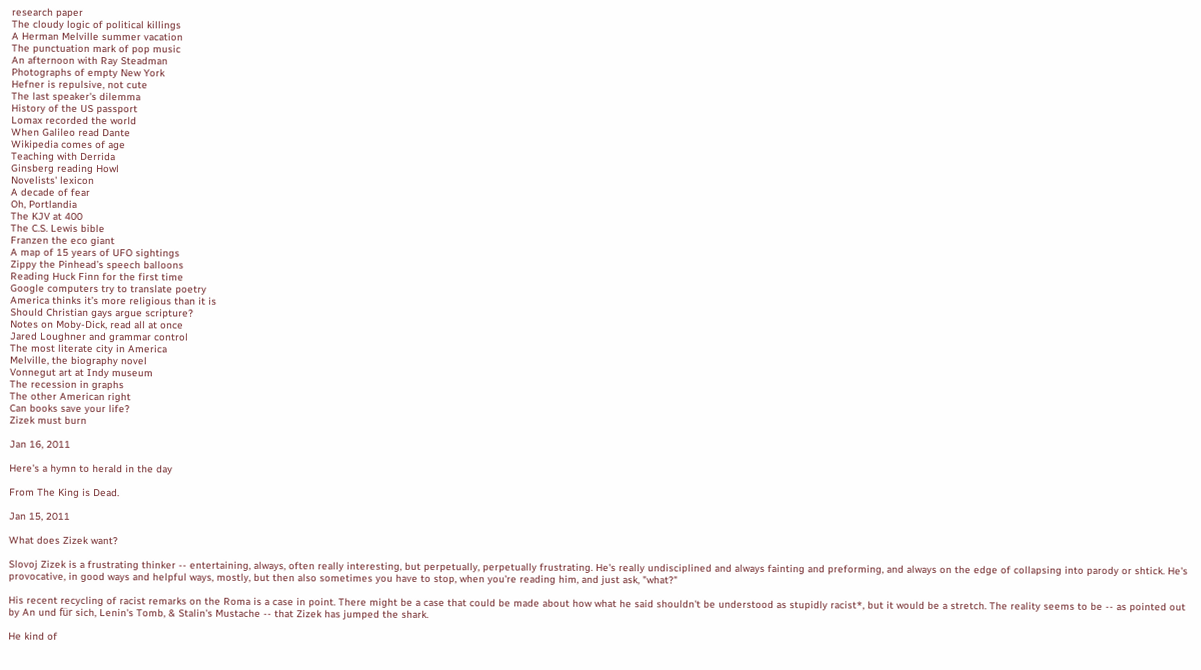research paper
The cloudy logic of political killings
A Herman Melville summer vacation
The punctuation mark of pop music
An afternoon with Ray Steadman
Photographs of empty New York
Hefner is repulsive, not cute
The last speaker's dilemma
History of the US passport
Lomax recorded the world
When Galileo read Dante
Wikipedia comes of age
Teaching with Derrida
Ginsberg reading Howl
Novelists' lexicon
A decade of fear
Oh, Portlandia
The KJV at 400
The C.S. Lewis bible
Franzen the eco giant
A map of 15 years of UFO sightings
Zippy the Pinhead’s speech balloons
Reading Huck Finn for the first time
Google computers try to translate poetry
America thinks it’s more religious than it is
Should Christian gays argue scripture?
Notes on Moby-Dick, read all at once
Jared Loughner and grammar control
The most literate city in America
Melville, the biography novel
Vonnegut art at Indy museum
The recession in graphs
The other American right
Can books save your life?
Zizek must burn

Jan 16, 2011

Here's a hymn to herald in the day

From The King is Dead.

Jan 15, 2011

What does Zizek want?

Slovoj Zizek is a frustrating thinker -- entertaining, always, often really interesting, but perpetually, perpetually frustrating. He's really undisciplined and always fainting and preforming, and always on the edge of collapsing into parody or shtick. He's provocative, in good ways and helpful ways, mostly, but then also sometimes you have to stop, when you're reading him, and just ask, "what?"

His recent recycling of racist remarks on the Roma is a case in point. There might be a case that could be made about how what he said shouldn't be understood as stupidly racist*, but it would be a stretch. The reality seems to be -- as pointed out by An und für sich, Lenin's Tomb, & Stalin's Mustache -- that Zizek has jumped the shark.

He kind of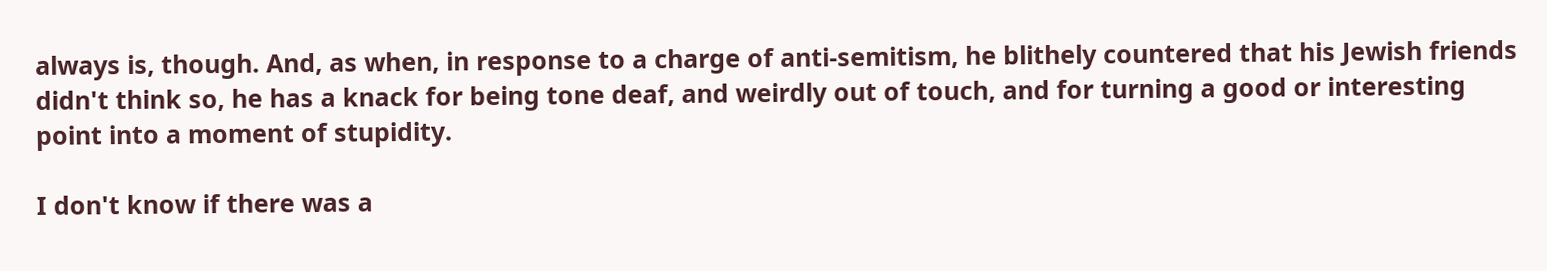always is, though. And, as when, in response to a charge of anti-semitism, he blithely countered that his Jewish friends didn't think so, he has a knack for being tone deaf, and weirdly out of touch, and for turning a good or interesting point into a moment of stupidity.

I don't know if there was a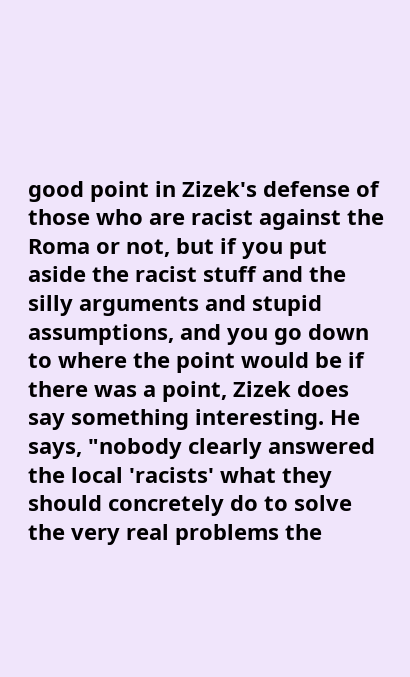good point in Zizek's defense of those who are racist against the Roma or not, but if you put aside the racist stuff and the silly arguments and stupid assumptions, and you go down to where the point would be if there was a point, Zizek does say something interesting. He says, "nobody clearly answered the local 'racists' what they should concretely do to solve the very real problems the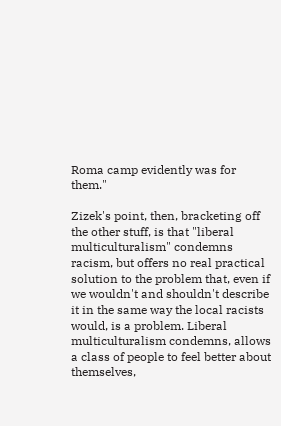Roma camp evidently was for them."

Zizek's point, then, bracketing off the other stuff, is that "liberal multiculturalism" condemns racism, but offers no real practical solution to the problem that, even if we wouldn't and shouldn't describe it in the same way the local racists would, is a problem. Liberal multiculturalism condemns, allows a class of people to feel better about themselves,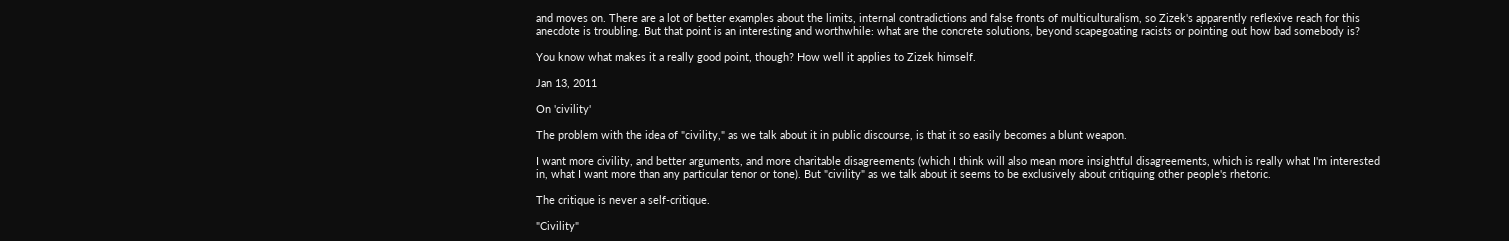and moves on. There are a lot of better examples about the limits, internal contradictions and false fronts of multiculturalism, so Zizek's apparently reflexive reach for this anecdote is troubling. But that point is an interesting and worthwhile: what are the concrete solutions, beyond scapegoating racists or pointing out how bad somebody is?

You know what makes it a really good point, though? How well it applies to Zizek himself.

Jan 13, 2011

On 'civility'

The problem with the idea of "civility," as we talk about it in public discourse, is that it so easily becomes a blunt weapon.

I want more civility, and better arguments, and more charitable disagreements (which I think will also mean more insightful disagreements, which is really what I'm interested in, what I want more than any particular tenor or tone). But "civility" as we talk about it seems to be exclusively about critiquing other people's rhetoric.

The critique is never a self-critique.

"Civility"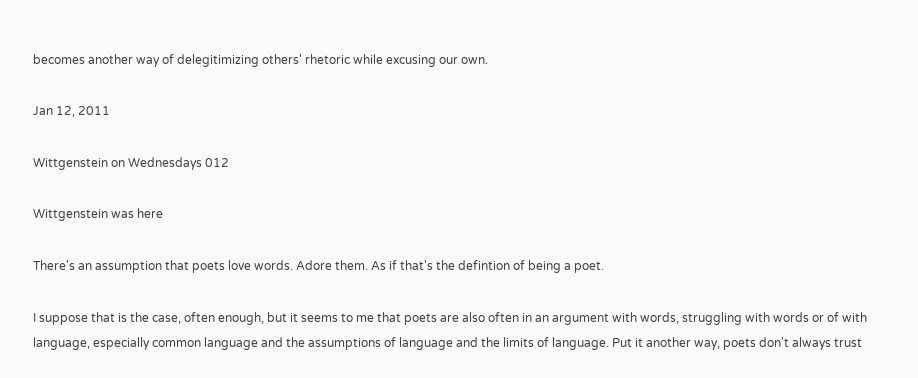becomes another way of delegitimizing others' rhetoric while excusing our own.

Jan 12, 2011

Wittgenstein on Wednesdays 012

Wittgenstein was here

There's an assumption that poets love words. Adore them. As if that's the defintion of being a poet.

I suppose that is the case, often enough, but it seems to me that poets are also often in an argument with words, struggling with words or of with language, especially common language and the assumptions of language and the limits of language. Put it another way, poets don't always trust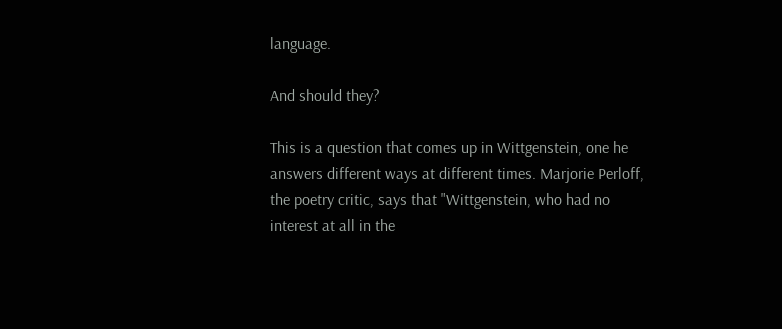language.

And should they?

This is a question that comes up in Wittgenstein, one he answers different ways at different times. Marjorie Perloff, the poetry critic, says that "Wittgenstein, who had no interest at all in the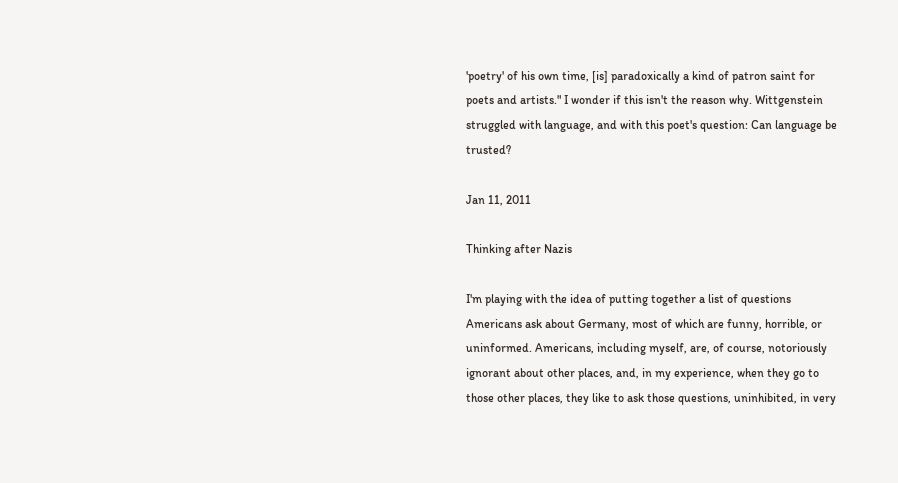'poetry' of his own time, [is] paradoxically a kind of patron saint for poets and artists." I wonder if this isn't the reason why. Wittgenstein struggled with language, and with this poet's question: Can language be trusted?

Jan 11, 2011

Thinking after Nazis

I'm playing with the idea of putting together a list of questions Americans ask about Germany, most of which are funny, horrible, or uninformed. Americans, including myself, are, of course, notoriously ignorant about other places, and, in my experience, when they go to those other places, they like to ask those questions, uninhibited, in very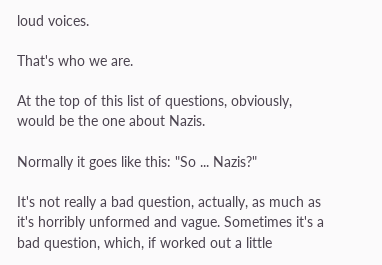loud voices.

That's who we are.

At the top of this list of questions, obviously, would be the one about Nazis.

Normally it goes like this: "So ... Nazis?"

It's not really a bad question, actually, as much as it's horribly unformed and vague. Sometimes it's a bad question, which, if worked out a little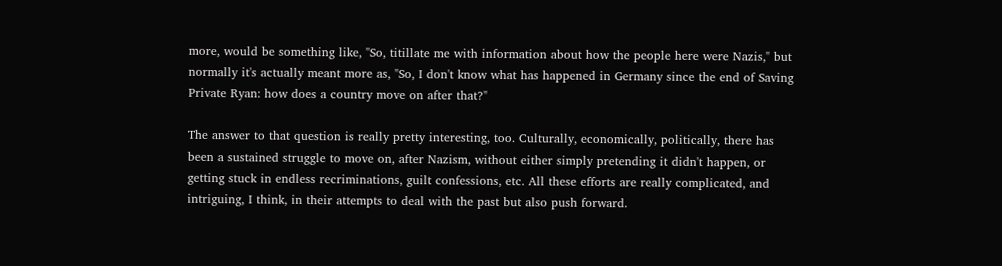more, would be something like, "So, titillate me with information about how the people here were Nazis," but normally it's actually meant more as, "So, I don't know what has happened in Germany since the end of Saving Private Ryan: how does a country move on after that?"

The answer to that question is really pretty interesting, too. Culturally, economically, politically, there has been a sustained struggle to move on, after Nazism, without either simply pretending it didn't happen, or getting stuck in endless recriminations, guilt confessions, etc. All these efforts are really complicated, and intriguing, I think, in their attempts to deal with the past but also push forward.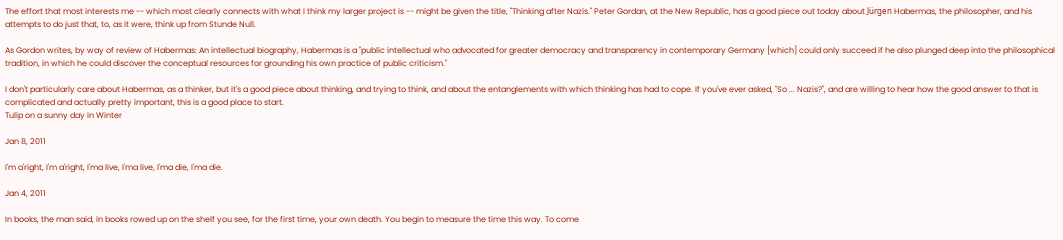The effort that most interests me -- which most clearly connects with what I think my larger project is -- might be given the title, "Thinking after Nazis." Peter Gordan, at the New Republic, has a good piece out today about Jürgen Habermas, the philosopher, and his attempts to do just that, to, as it were, think up from Stunde Null.

As Gordon writes, by way of review of Habermas: An intellectual biography, Habermas is a "public intellectual who advocated for greater democracy and transparency in contemporary Germany [which] could only succeed if he also plunged deep into the philosophical tradition, in which he could discover the conceptual resources for grounding his own practice of public criticism."

I don't particularly care about Habermas, as a thinker, but it's a good piece about thinking, and trying to think, and about the entanglements with which thinking has had to cope. If you've ever asked, "So ... Nazis?", and are willing to hear how the good answer to that is complicated and actually pretty important, this is a good place to start.
Tulip on a sunny day in Winter

Jan 8, 2011

I'm a'right, I'm a'right, I'ma live, I'ma live, I'ma die, I'ma die.

Jan 4, 2011

In books, the man said, in books rowed up on the shelf you see, for the first time, your own death. You begin to measure the time this way. To come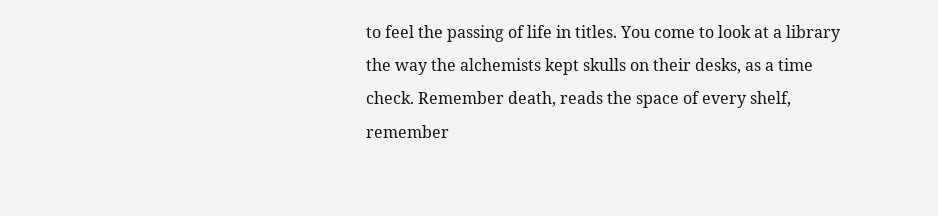to feel the passing of life in titles. You come to look at a library the way the alchemists kept skulls on their desks, as a time check. Remember death, reads the space of every shelf, remember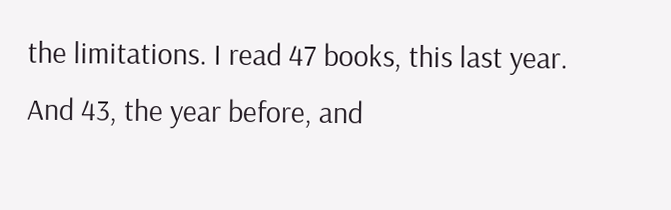the limitations. I read 47 books, this last year. And 43, the year before, and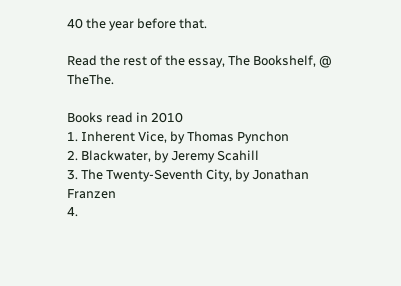40 the year before that.

Read the rest of the essay, The Bookshelf, @ TheThe.

Books read in 2010
1. Inherent Vice, by Thomas Pynchon
2. Blackwater, by Jeremy Scahill
3. The Twenty-Seventh City, by Jonathan Franzen
4.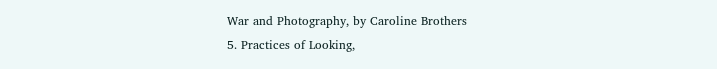War and Photography, by Caroline Brothers
5. Practices of Looking,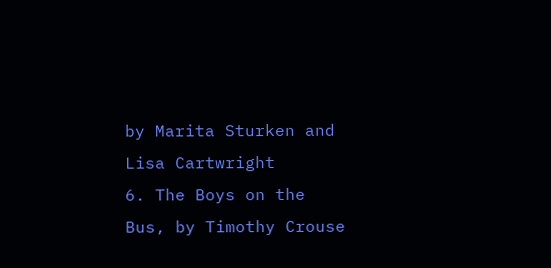by Marita Sturken and Lisa Cartwright
6. The Boys on the Bus, by Timothy Crouse